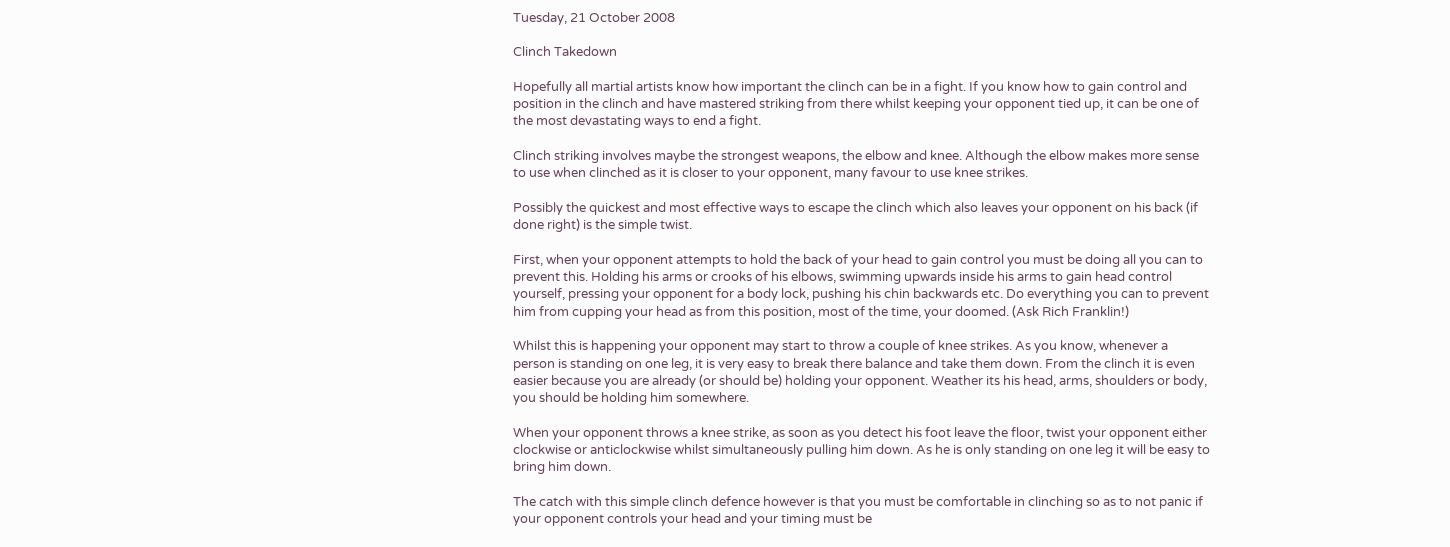Tuesday, 21 October 2008

Clinch Takedown

Hopefully all martial artists know how important the clinch can be in a fight. If you know how to gain control and position in the clinch and have mastered striking from there whilst keeping your opponent tied up, it can be one of the most devastating ways to end a fight.

Clinch striking involves maybe the strongest weapons, the elbow and knee. Although the elbow makes more sense to use when clinched as it is closer to your opponent, many favour to use knee strikes.

Possibly the quickest and most effective ways to escape the clinch which also leaves your opponent on his back (if done right) is the simple twist.

First, when your opponent attempts to hold the back of your head to gain control you must be doing all you can to prevent this. Holding his arms or crooks of his elbows, swimming upwards inside his arms to gain head control yourself, pressing your opponent for a body lock, pushing his chin backwards etc. Do everything you can to prevent him from cupping your head as from this position, most of the time, your doomed. (Ask Rich Franklin!)

Whilst this is happening your opponent may start to throw a couple of knee strikes. As you know, whenever a person is standing on one leg, it is very easy to break there balance and take them down. From the clinch it is even easier because you are already (or should be) holding your opponent. Weather its his head, arms, shoulders or body, you should be holding him somewhere.

When your opponent throws a knee strike, as soon as you detect his foot leave the floor, twist your opponent either clockwise or anticlockwise whilst simultaneously pulling him down. As he is only standing on one leg it will be easy to bring him down.

The catch with this simple clinch defence however is that you must be comfortable in clinching so as to not panic if your opponent controls your head and your timing must be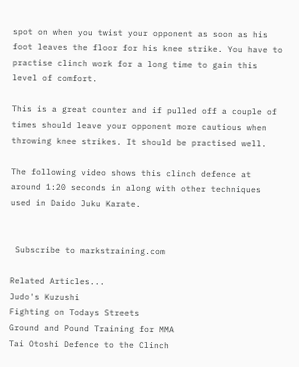spot on when you twist your opponent as soon as his foot leaves the floor for his knee strike. You have to practise clinch work for a long time to gain this level of comfort.

This is a great counter and if pulled off a couple of times should leave your opponent more cautious when throwing knee strikes. It should be practised well.

The following video shows this clinch defence at around 1:20 seconds in along with other techniques used in Daido Juku Karate.


 Subscribe to markstraining.com

Related Articles...
Judo's Kuzushi
Fighting on Todays Streets
Ground and Pound Training for MMA
Tai Otoshi Defence to the Clinch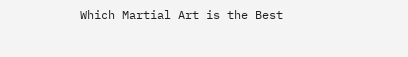Which Martial Art is the Best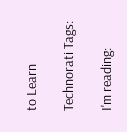to Learn

Technorati Tags:

I'm reading: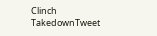Clinch TakedownTweet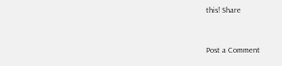this! Share


Post a Comment